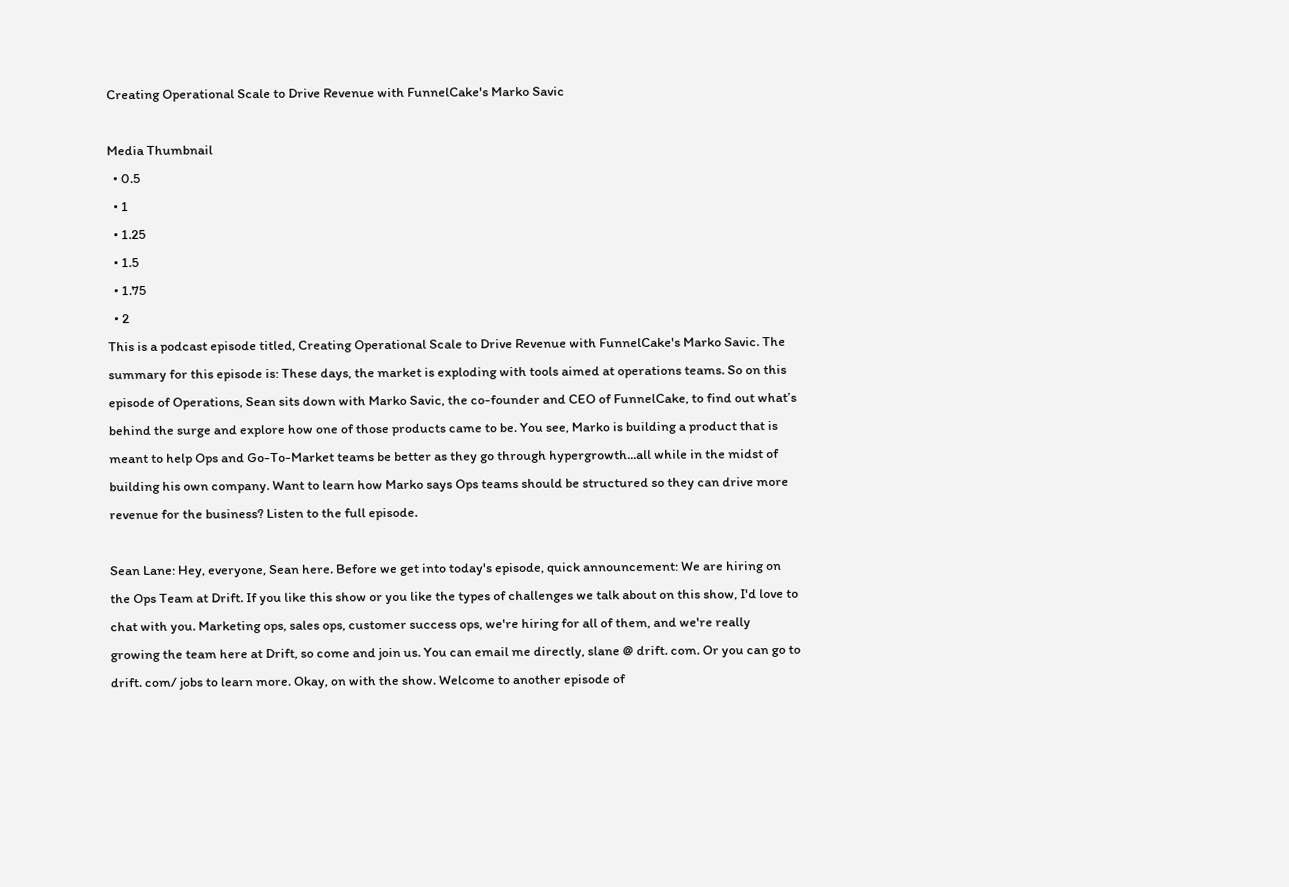Creating Operational Scale to Drive Revenue with FunnelCake's Marko Savic

Media Thumbnail
  • 0.5
  • 1
  • 1.25
  • 1.5
  • 1.75
  • 2
This is a podcast episode titled, Creating Operational Scale to Drive Revenue with FunnelCake's Marko Savic. The summary for this episode is: These days, the market is exploding with tools aimed at operations teams. So on this episode of Operations, Sean sits down with Marko Savic, the co-founder and CEO of FunnelCake, to find out what’s behind the surge and explore how one of those products came to be. You see, Marko is building a product that is meant to help Ops and Go-To-Market teams be better as they go through hypergrowth...all while in the midst of building his own company. Want to learn how Marko says Ops teams should be structured so they can drive more revenue for the business? Listen to the full episode.

Sean Lane: Hey, everyone, Sean here. Before we get into today's episode, quick announcement: We are hiring on the Ops Team at Drift. If you like this show or you like the types of challenges we talk about on this show, I'd love to chat with you. Marketing ops, sales ops, customer success ops, we're hiring for all of them, and we're really growing the team here at Drift, so come and join us. You can email me directly, slane @ drift. com. Or you can go to drift. com/ jobs to learn more. Okay, on with the show. Welcome to another episode of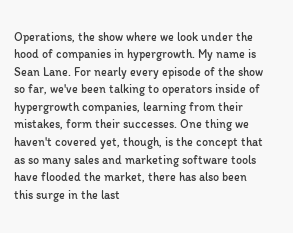Operations, the show where we look under the hood of companies in hypergrowth. My name is Sean Lane. For nearly every episode of the show so far, we've been talking to operators inside of hypergrowth companies, learning from their mistakes, form their successes. One thing we haven't covered yet, though, is the concept that as so many sales and marketing software tools have flooded the market, there has also been this surge in the last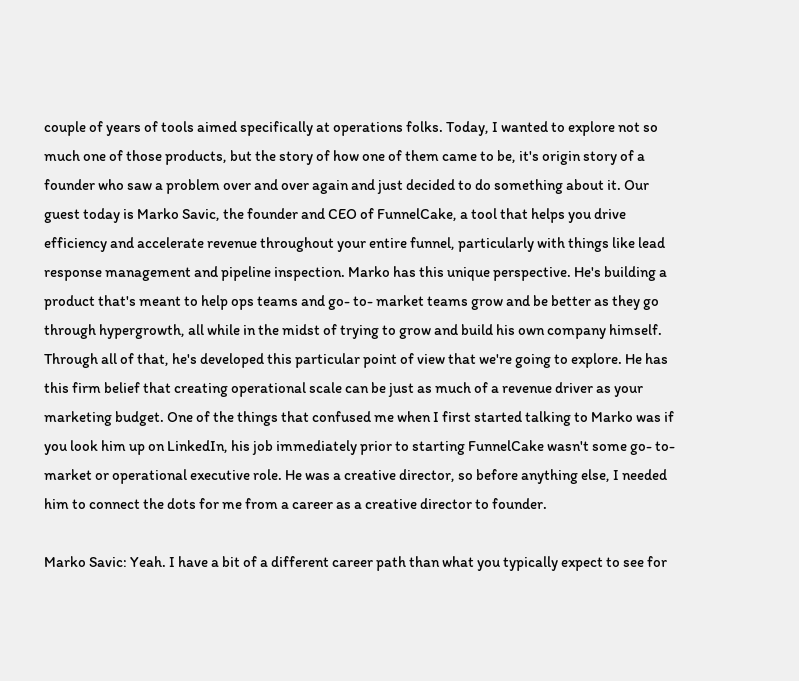couple of years of tools aimed specifically at operations folks. Today, I wanted to explore not so much one of those products, but the story of how one of them came to be, it's origin story of a founder who saw a problem over and over again and just decided to do something about it. Our guest today is Marko Savic, the founder and CEO of FunnelCake, a tool that helps you drive efficiency and accelerate revenue throughout your entire funnel, particularly with things like lead response management and pipeline inspection. Marko has this unique perspective. He's building a product that's meant to help ops teams and go- to- market teams grow and be better as they go through hypergrowth, all while in the midst of trying to grow and build his own company himself. Through all of that, he's developed this particular point of view that we're going to explore. He has this firm belief that creating operational scale can be just as much of a revenue driver as your marketing budget. One of the things that confused me when I first started talking to Marko was if you look him up on LinkedIn, his job immediately prior to starting FunnelCake wasn't some go- to- market or operational executive role. He was a creative director, so before anything else, I needed him to connect the dots for me from a career as a creative director to founder.

Marko Savic: Yeah. I have a bit of a different career path than what you typically expect to see for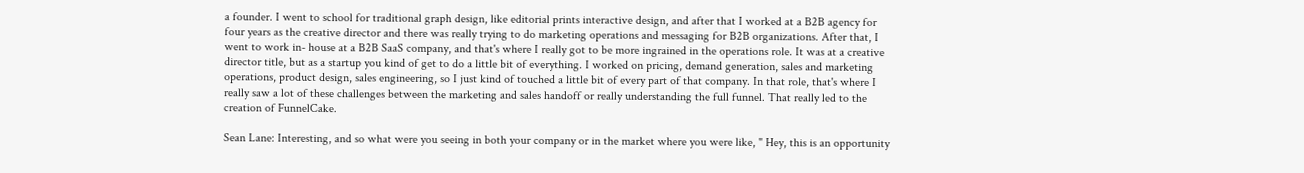a founder. I went to school for traditional graph design, like editorial prints interactive design, and after that I worked at a B2B agency for four years as the creative director and there was really trying to do marketing operations and messaging for B2B organizations. After that, I went to work in- house at a B2B SaaS company, and that's where I really got to be more ingrained in the operations role. It was at a creative director title, but as a startup you kind of get to do a little bit of everything. I worked on pricing, demand generation, sales and marketing operations, product design, sales engineering, so I just kind of touched a little bit of every part of that company. In that role, that's where I really saw a lot of these challenges between the marketing and sales handoff or really understanding the full funnel. That really led to the creation of FunnelCake.

Sean Lane: Interesting, and so what were you seeing in both your company or in the market where you were like, " Hey, this is an opportunity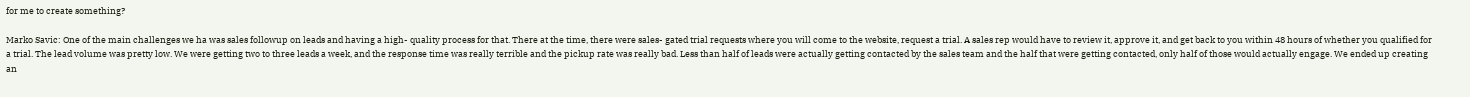for me to create something?

Marko Savic: One of the main challenges we ha was sales followup on leads and having a high- quality process for that. There at the time, there were sales- gated trial requests where you will come to the website, request a trial. A sales rep would have to review it, approve it, and get back to you within 48 hours of whether you qualified for a trial. The lead volume was pretty low. We were getting two to three leads a week, and the response time was really terrible and the pickup rate was really bad. Less than half of leads were actually getting contacted by the sales team and the half that were getting contacted, only half of those would actually engage. We ended up creating an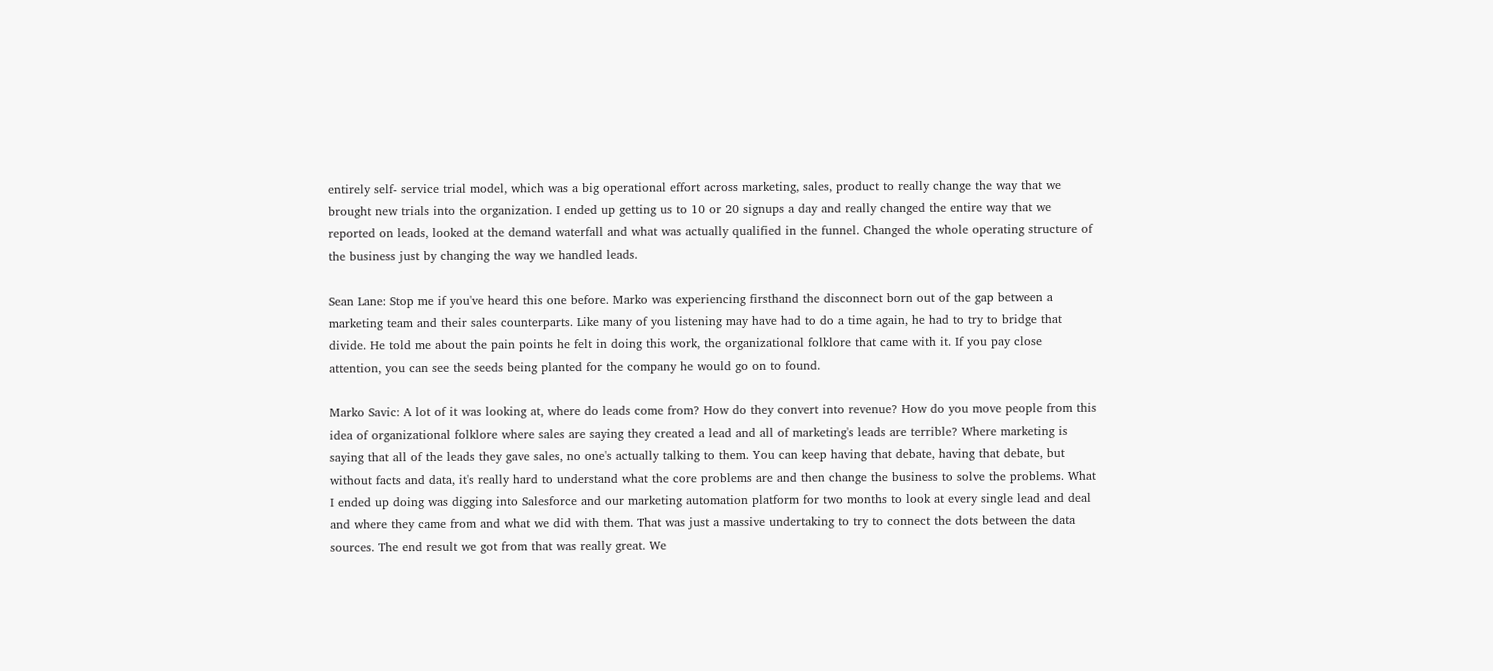entirely self- service trial model, which was a big operational effort across marketing, sales, product to really change the way that we brought new trials into the organization. I ended up getting us to 10 or 20 signups a day and really changed the entire way that we reported on leads, looked at the demand waterfall and what was actually qualified in the funnel. Changed the whole operating structure of the business just by changing the way we handled leads.

Sean Lane: Stop me if you've heard this one before. Marko was experiencing firsthand the disconnect born out of the gap between a marketing team and their sales counterparts. Like many of you listening may have had to do a time again, he had to try to bridge that divide. He told me about the pain points he felt in doing this work, the organizational folklore that came with it. If you pay close attention, you can see the seeds being planted for the company he would go on to found.

Marko Savic: A lot of it was looking at, where do leads come from? How do they convert into revenue? How do you move people from this idea of organizational folklore where sales are saying they created a lead and all of marketing's leads are terrible? Where marketing is saying that all of the leads they gave sales, no one's actually talking to them. You can keep having that debate, having that debate, but without facts and data, it's really hard to understand what the core problems are and then change the business to solve the problems. What I ended up doing was digging into Salesforce and our marketing automation platform for two months to look at every single lead and deal and where they came from and what we did with them. That was just a massive undertaking to try to connect the dots between the data sources. The end result we got from that was really great. We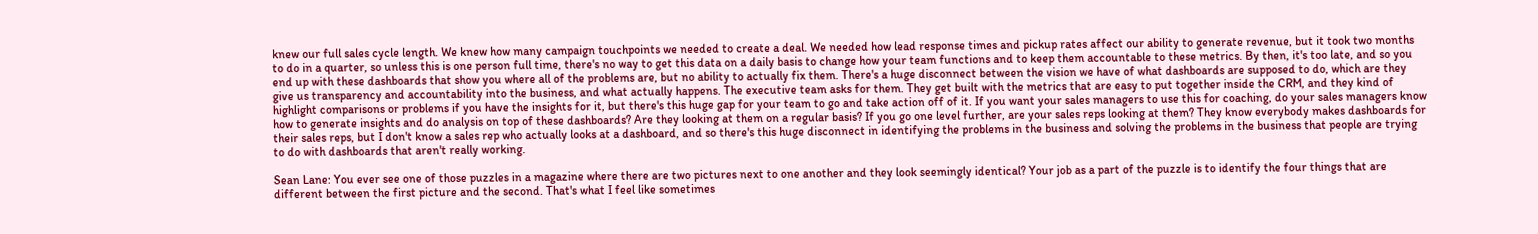knew our full sales cycle length. We knew how many campaign touchpoints we needed to create a deal. We needed how lead response times and pickup rates affect our ability to generate revenue, but it took two months to do in a quarter, so unless this is one person full time, there's no way to get this data on a daily basis to change how your team functions and to keep them accountable to these metrics. By then, it's too late, and so you end up with these dashboards that show you where all of the problems are, but no ability to actually fix them. There's a huge disconnect between the vision we have of what dashboards are supposed to do, which are they give us transparency and accountability into the business, and what actually happens. The executive team asks for them. They get built with the metrics that are easy to put together inside the CRM, and they kind of highlight comparisons or problems if you have the insights for it, but there's this huge gap for your team to go and take action off of it. If you want your sales managers to use this for coaching, do your sales managers know how to generate insights and do analysis on top of these dashboards? Are they looking at them on a regular basis? If you go one level further, are your sales reps looking at them? They know everybody makes dashboards for their sales reps, but I don't know a sales rep who actually looks at a dashboard, and so there's this huge disconnect in identifying the problems in the business and solving the problems in the business that people are trying to do with dashboards that aren't really working.

Sean Lane: You ever see one of those puzzles in a magazine where there are two pictures next to one another and they look seemingly identical? Your job as a part of the puzzle is to identify the four things that are different between the first picture and the second. That's what I feel like sometimes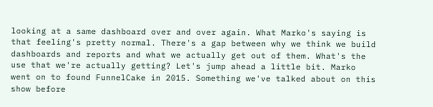looking at a same dashboard over and over again. What Marko's saying is that feeling's pretty normal. There's a gap between why we think we build dashboards and reports and what we actually get out of them. What's the use that we're actually getting? Let's jump ahead a little bit. Marko went on to found FunnelCake in 2015. Something we've talked about on this show before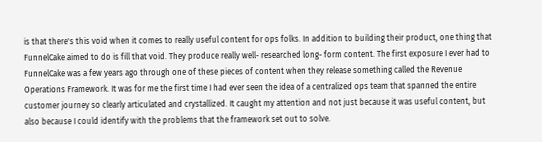is that there's this void when it comes to really useful content for ops folks. In addition to building their product, one thing that FunnelCake aimed to do is fill that void. They produce really well- researched long- form content. The first exposure I ever had to FunnelCake was a few years ago through one of these pieces of content when they release something called the Revenue Operations Framework. It was for me the first time I had ever seen the idea of a centralized ops team that spanned the entire customer journey so clearly articulated and crystallized. It caught my attention and not just because it was useful content, but also because I could identify with the problems that the framework set out to solve.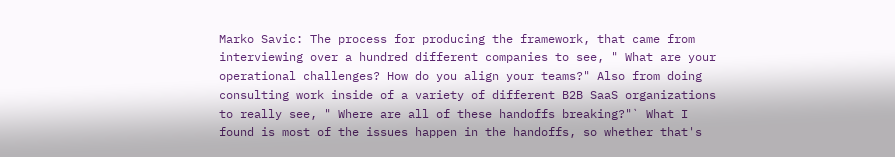Marko Savic: The process for producing the framework, that came from interviewing over a hundred different companies to see, " What are your operational challenges? How do you align your teams?" Also from doing consulting work inside of a variety of different B2B SaaS organizations to really see, " Where are all of these handoffs breaking?"` What I found is most of the issues happen in the handoffs, so whether that's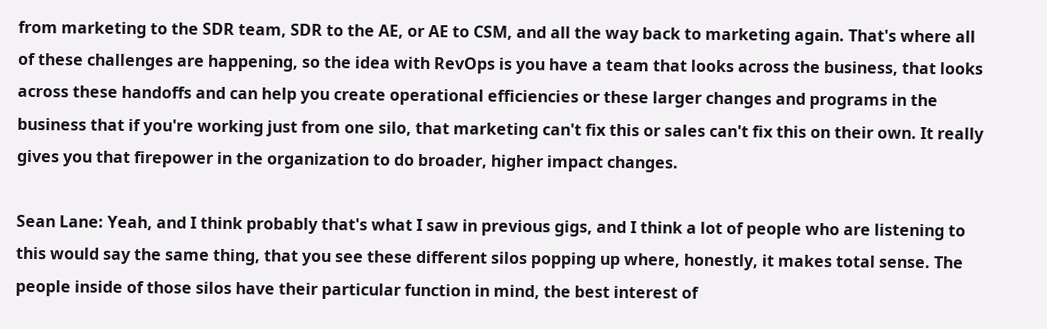from marketing to the SDR team, SDR to the AE, or AE to CSM, and all the way back to marketing again. That's where all of these challenges are happening, so the idea with RevOps is you have a team that looks across the business, that looks across these handoffs and can help you create operational efficiencies or these larger changes and programs in the business that if you're working just from one silo, that marketing can't fix this or sales can't fix this on their own. It really gives you that firepower in the organization to do broader, higher impact changes.

Sean Lane: Yeah, and I think probably that's what I saw in previous gigs, and I think a lot of people who are listening to this would say the same thing, that you see these different silos popping up where, honestly, it makes total sense. The people inside of those silos have their particular function in mind, the best interest of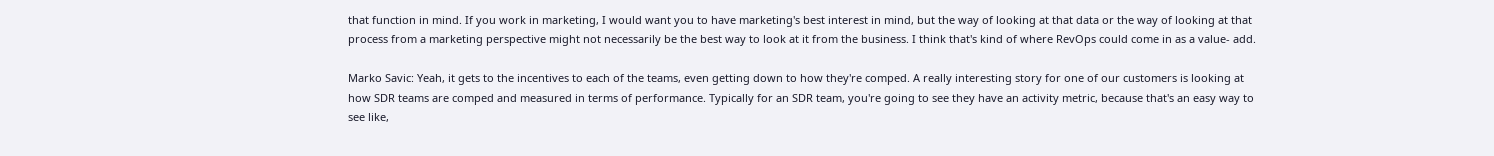that function in mind. If you work in marketing, I would want you to have marketing's best interest in mind, but the way of looking at that data or the way of looking at that process from a marketing perspective might not necessarily be the best way to look at it from the business. I think that's kind of where RevOps could come in as a value- add.

Marko Savic: Yeah, it gets to the incentives to each of the teams, even getting down to how they're comped. A really interesting story for one of our customers is looking at how SDR teams are comped and measured in terms of performance. Typically for an SDR team, you're going to see they have an activity metric, because that's an easy way to see like,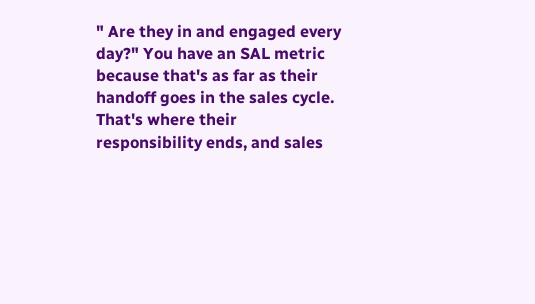" Are they in and engaged every day?" You have an SAL metric because that's as far as their handoff goes in the sales cycle. That's where their responsibility ends, and sales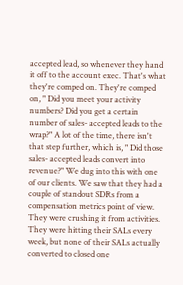accepted lead, so whenever they hand it off to the account exec. That's what they're comped on. They're comped on, " Did you meet your activity numbers? Did you get a certain number of sales- accepted leads to the wrap?" A lot of the time, there isn't that step further, which is, " Did those sales- accepted leads convert into revenue?" We dug into this with one of our clients. We saw that they had a couple of standout SDRs from a compensation metrics point of view. They were crushing it from activities. They were hitting their SALs every week, but none of their SALs actually converted to closed one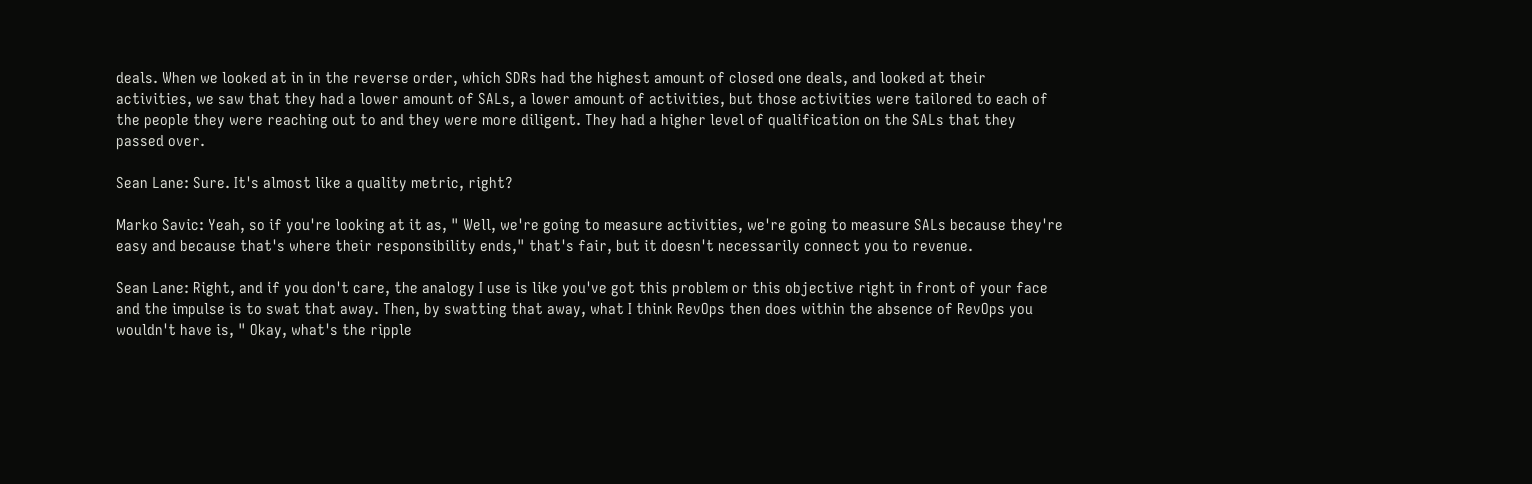deals. When we looked at in in the reverse order, which SDRs had the highest amount of closed one deals, and looked at their activities, we saw that they had a lower amount of SALs, a lower amount of activities, but those activities were tailored to each of the people they were reaching out to and they were more diligent. They had a higher level of qualification on the SALs that they passed over.

Sean Lane: Sure. It's almost like a quality metric, right?

Marko Savic: Yeah, so if you're looking at it as, " Well, we're going to measure activities, we're going to measure SALs because they're easy and because that's where their responsibility ends," that's fair, but it doesn't necessarily connect you to revenue.

Sean Lane: Right, and if you don't care, the analogy I use is like you've got this problem or this objective right in front of your face and the impulse is to swat that away. Then, by swatting that away, what I think RevOps then does within the absence of RevOps you wouldn't have is, " Okay, what's the ripple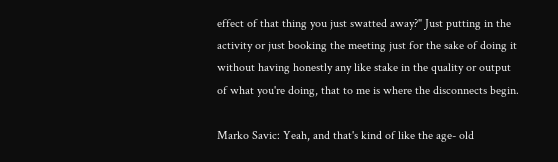effect of that thing you just swatted away?" Just putting in the activity or just booking the meeting just for the sake of doing it without having honestly any like stake in the quality or output of what you're doing, that to me is where the disconnects begin.

Marko Savic: Yeah, and that's kind of like the age- old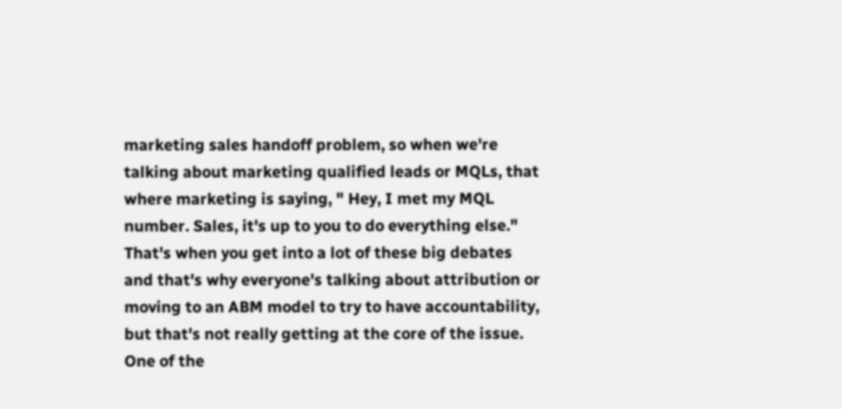marketing sales handoff problem, so when we're talking about marketing qualified leads or MQLs, that where marketing is saying, " Hey, I met my MQL number. Sales, it's up to you to do everything else." That's when you get into a lot of these big debates and that's why everyone's talking about attribution or moving to an ABM model to try to have accountability, but that's not really getting at the core of the issue. One of the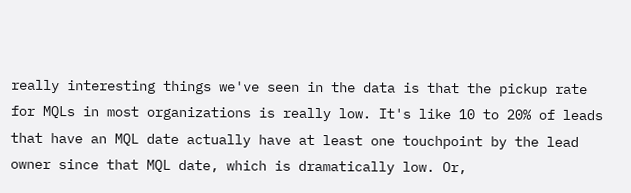really interesting things we've seen in the data is that the pickup rate for MQLs in most organizations is really low. It's like 10 to 20% of leads that have an MQL date actually have at least one touchpoint by the lead owner since that MQL date, which is dramatically low. Or,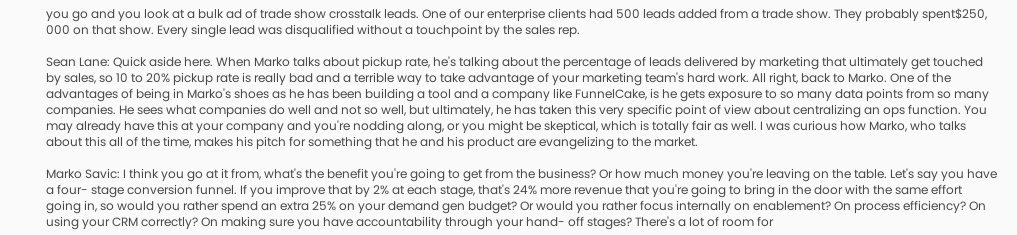you go and you look at a bulk ad of trade show crosstalk leads. One of our enterprise clients had 500 leads added from a trade show. They probably spent$250, 000 on that show. Every single lead was disqualified without a touchpoint by the sales rep.

Sean Lane: Quick aside here. When Marko talks about pickup rate, he's talking about the percentage of leads delivered by marketing that ultimately get touched by sales, so 10 to 20% pickup rate is really bad and a terrible way to take advantage of your marketing team's hard work. All right, back to Marko. One of the advantages of being in Marko's shoes as he has been building a tool and a company like FunnelCake, is he gets exposure to so many data points from so many companies. He sees what companies do well and not so well, but ultimately, he has taken this very specific point of view about centralizing an ops function. You may already have this at your company and you're nodding along, or you might be skeptical, which is totally fair as well. I was curious how Marko, who talks about this all of the time, makes his pitch for something that he and his product are evangelizing to the market.

Marko Savic: I think you go at it from, what's the benefit you're going to get from the business? Or how much money you're leaving on the table. Let's say you have a four- stage conversion funnel. If you improve that by 2% at each stage, that's 24% more revenue that you're going to bring in the door with the same effort going in, so would you rather spend an extra 25% on your demand gen budget? Or would you rather focus internally on enablement? On process efficiency? On using your CRM correctly? On making sure you have accountability through your hand- off stages? There's a lot of room for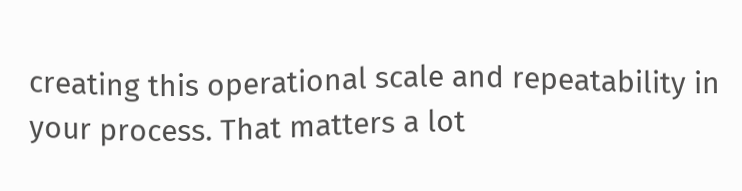creating this operational scale and repeatability in your process. That matters a lot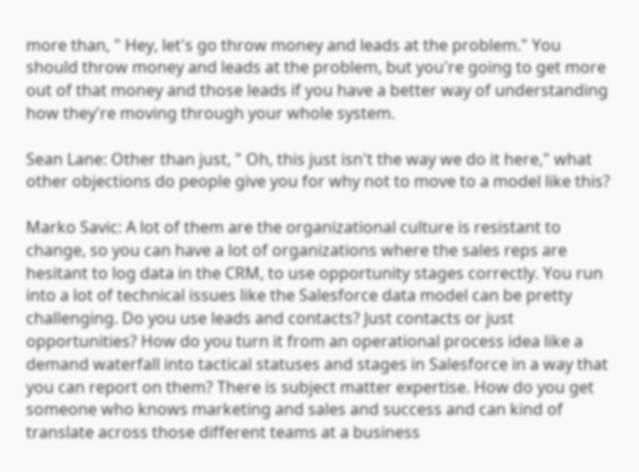more than, " Hey, let's go throw money and leads at the problem." You should throw money and leads at the problem, but you're going to get more out of that money and those leads if you have a better way of understanding how they're moving through your whole system.

Sean Lane: Other than just, " Oh, this just isn't the way we do it here," what other objections do people give you for why not to move to a model like this?

Marko Savic: A lot of them are the organizational culture is resistant to change, so you can have a lot of organizations where the sales reps are hesitant to log data in the CRM, to use opportunity stages correctly. You run into a lot of technical issues like the Salesforce data model can be pretty challenging. Do you use leads and contacts? Just contacts or just opportunities? How do you turn it from an operational process idea like a demand waterfall into tactical statuses and stages in Salesforce in a way that you can report on them? There is subject matter expertise. How do you get someone who knows marketing and sales and success and can kind of translate across those different teams at a business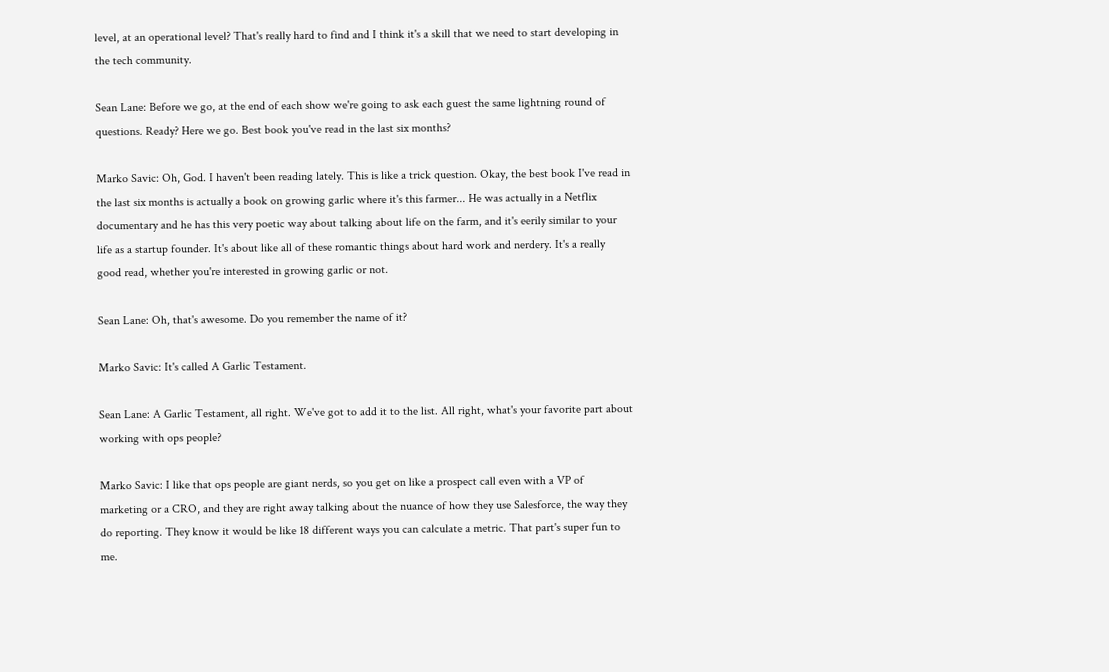level, at an operational level? That's really hard to find and I think it's a skill that we need to start developing in the tech community.

Sean Lane: Before we go, at the end of each show we're going to ask each guest the same lightning round of questions. Ready? Here we go. Best book you've read in the last six months?

Marko Savic: Oh, God. I haven't been reading lately. This is like a trick question. Okay, the best book I've read in the last six months is actually a book on growing garlic where it's this farmer... He was actually in a Netflix documentary and he has this very poetic way about talking about life on the farm, and it's eerily similar to your life as a startup founder. It's about like all of these romantic things about hard work and nerdery. It's a really good read, whether you're interested in growing garlic or not.

Sean Lane: Oh, that's awesome. Do you remember the name of it?

Marko Savic: It's called A Garlic Testament.

Sean Lane: A Garlic Testament, all right. We've got to add it to the list. All right, what's your favorite part about working with ops people?

Marko Savic: I like that ops people are giant nerds, so you get on like a prospect call even with a VP of marketing or a CRO, and they are right away talking about the nuance of how they use Salesforce, the way they do reporting. They know it would be like 18 different ways you can calculate a metric. That part's super fun to me.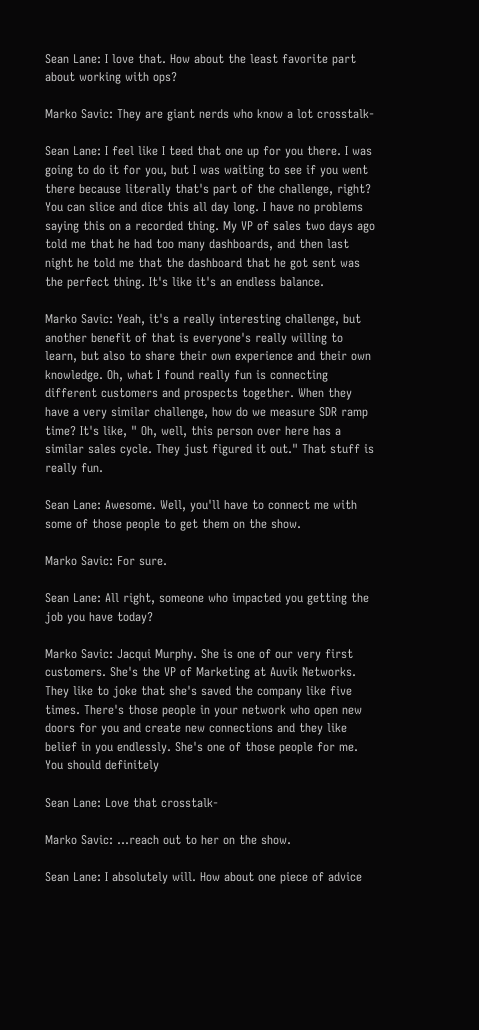Sean Lane: I love that. How about the least favorite part about working with ops?

Marko Savic: They are giant nerds who know a lot crosstalk-

Sean Lane: I feel like I teed that one up for you there. I was going to do it for you, but I was waiting to see if you went there because literally that's part of the challenge, right? You can slice and dice this all day long. I have no problems saying this on a recorded thing. My VP of sales two days ago told me that he had too many dashboards, and then last night he told me that the dashboard that he got sent was the perfect thing. It's like it's an endless balance.

Marko Savic: Yeah, it's a really interesting challenge, but another benefit of that is everyone's really willing to learn, but also to share their own experience and their own knowledge. Oh, what I found really fun is connecting different customers and prospects together. When they have a very similar challenge, how do we measure SDR ramp time? It's like, " Oh, well, this person over here has a similar sales cycle. They just figured it out." That stuff is really fun.

Sean Lane: Awesome. Well, you'll have to connect me with some of those people to get them on the show.

Marko Savic: For sure.

Sean Lane: All right, someone who impacted you getting the job you have today?

Marko Savic: Jacqui Murphy. She is one of our very first customers. She's the VP of Marketing at Auvik Networks. They like to joke that she's saved the company like five times. There's those people in your network who open new doors for you and create new connections and they like belief in you endlessly. She's one of those people for me. You should definitely

Sean Lane: Love that crosstalk-

Marko Savic: ...reach out to her on the show.

Sean Lane: I absolutely will. How about one piece of advice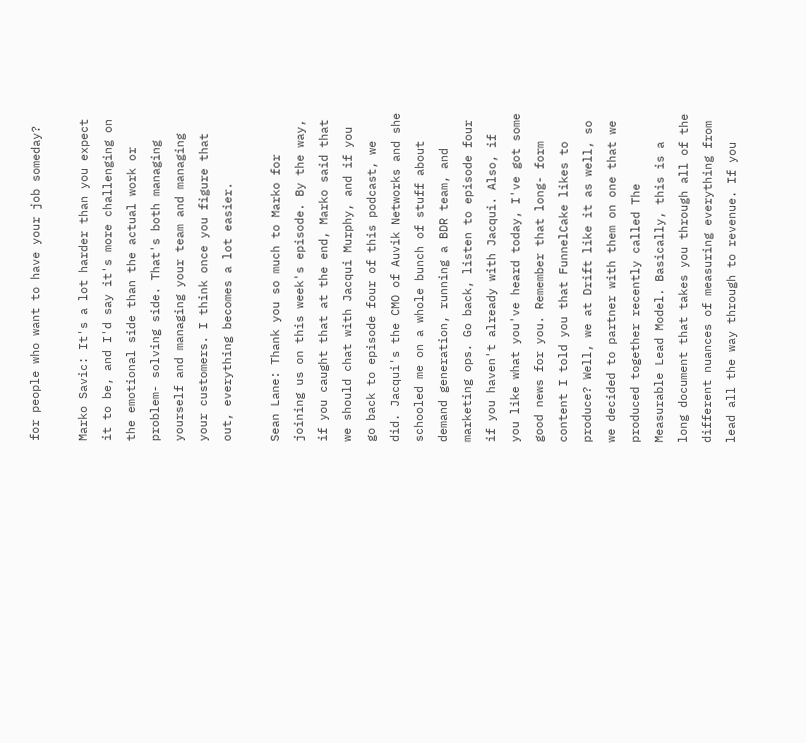for people who want to have your job someday?

Marko Savic: It's a lot harder than you expect it to be, and I'd say it's more challenging on the emotional side than the actual work or problem- solving side. That's both managing yourself and managing your team and managing your customers. I think once you figure that out, everything becomes a lot easier.

Sean Lane: Thank you so much to Marko for joining us on this week's episode. By the way, if you caught that at the end, Marko said that we should chat with Jacqui Murphy, and if you go back to episode four of this podcast, we did. Jacqui's the CMO of Auvik Networks and she schooled me on a whole bunch of stuff about demand generation, running a BDR team, and marketing ops. Go back, listen to episode four if you haven't already with Jacqui. Also, if you like what you've heard today, I've got some good news for you. Remember that long- form content I told you that FunnelCake likes to produce? Well, we at Drift like it as well, so we decided to partner with them on one that we produced together recently called The Measurable Lead Model. Basically, this is a long document that takes you through all of the different nuances of measuring everything from lead all the way through to revenue. If you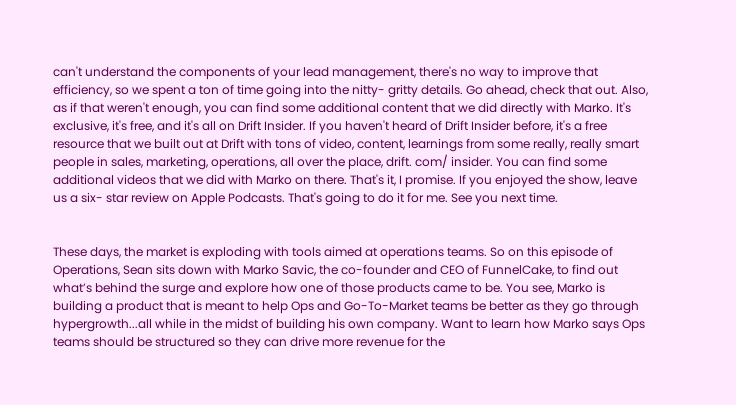can't understand the components of your lead management, there's no way to improve that efficiency, so we spent a ton of time going into the nitty- gritty details. Go ahead, check that out. Also, as if that weren't enough, you can find some additional content that we did directly with Marko. It's exclusive, it's free, and it's all on Drift Insider. If you haven't heard of Drift Insider before, it's a free resource that we built out at Drift with tons of video, content, learnings from some really, really smart people in sales, marketing, operations, all over the place, drift. com/ insider. You can find some additional videos that we did with Marko on there. That's it, I promise. If you enjoyed the show, leave us a six- star review on Apple Podcasts. That's going to do it for me. See you next time.


These days, the market is exploding with tools aimed at operations teams. So on this episode of Operations, Sean sits down with Marko Savic, the co-founder and CEO of FunnelCake, to find out what’s behind the surge and explore how one of those products came to be. You see, Marko is building a product that is meant to help Ops and Go-To-Market teams be better as they go through hypergrowth...all while in the midst of building his own company. Want to learn how Marko says Ops teams should be structured so they can drive more revenue for the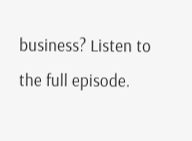business? Listen to the full episode.